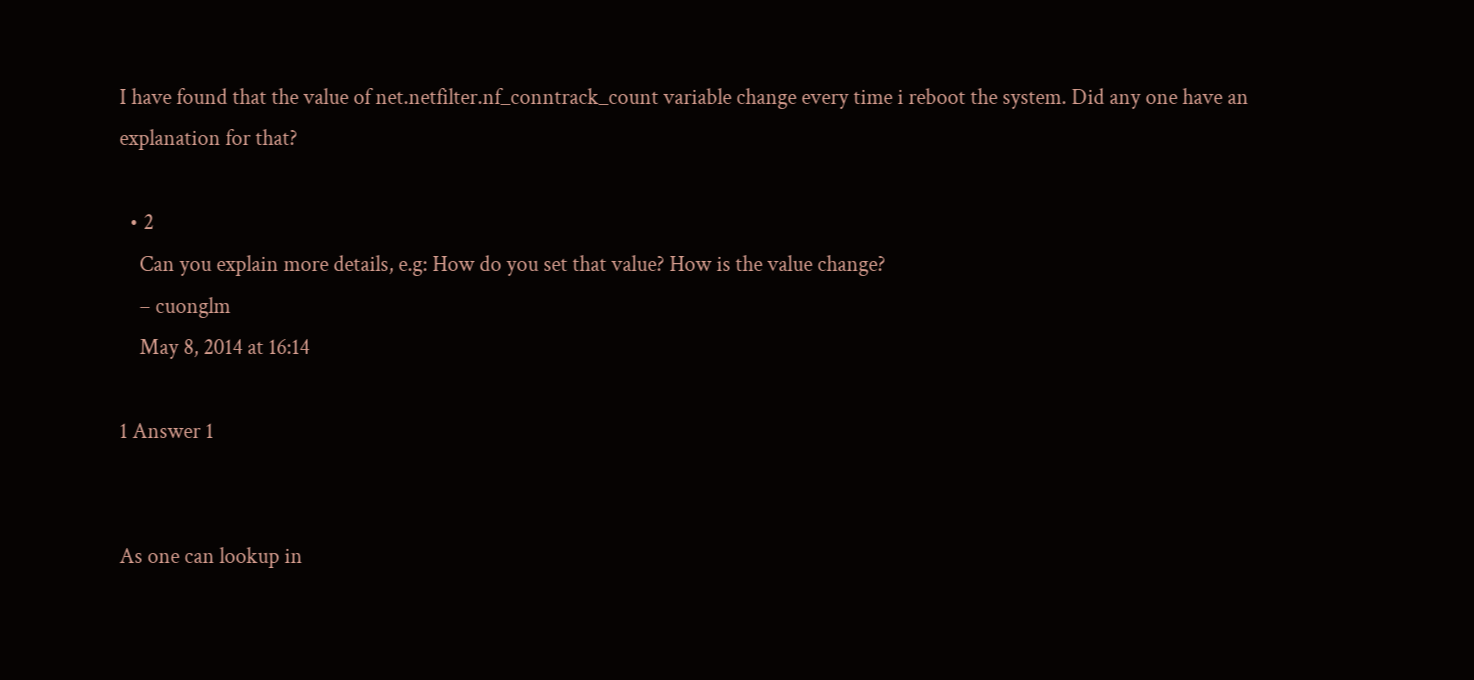I have found that the value of net.netfilter.nf_conntrack_count variable change every time i reboot the system. Did any one have an explanation for that?

  • 2
    Can you explain more details, e.g: How do you set that value? How is the value change?
    – cuonglm
    May 8, 2014 at 16:14

1 Answer 1


As one can lookup in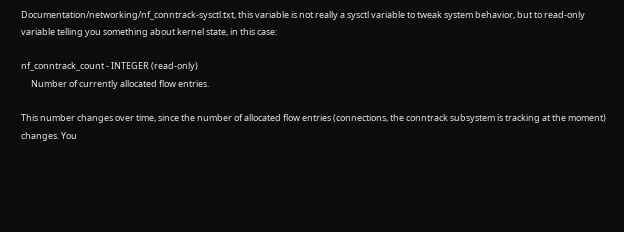Documentation/networking/nf_conntrack-sysctl.txt, this variable is not really a sysctl variable to tweak system behavior, but to read-only variable telling you something about kernel state, in this case:

nf_conntrack_count - INTEGER (read-only)
     Number of currently allocated flow entries.

This number changes over time, since the number of allocated flow entries (connections, the conntrack subsystem is tracking at the moment) changes. You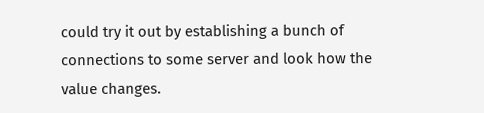could try it out by establishing a bunch of connections to some server and look how the value changes.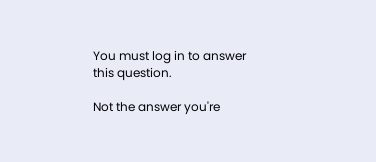You must log in to answer this question.

Not the answer you're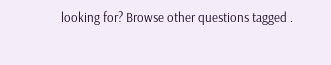looking for? Browse other questions tagged .